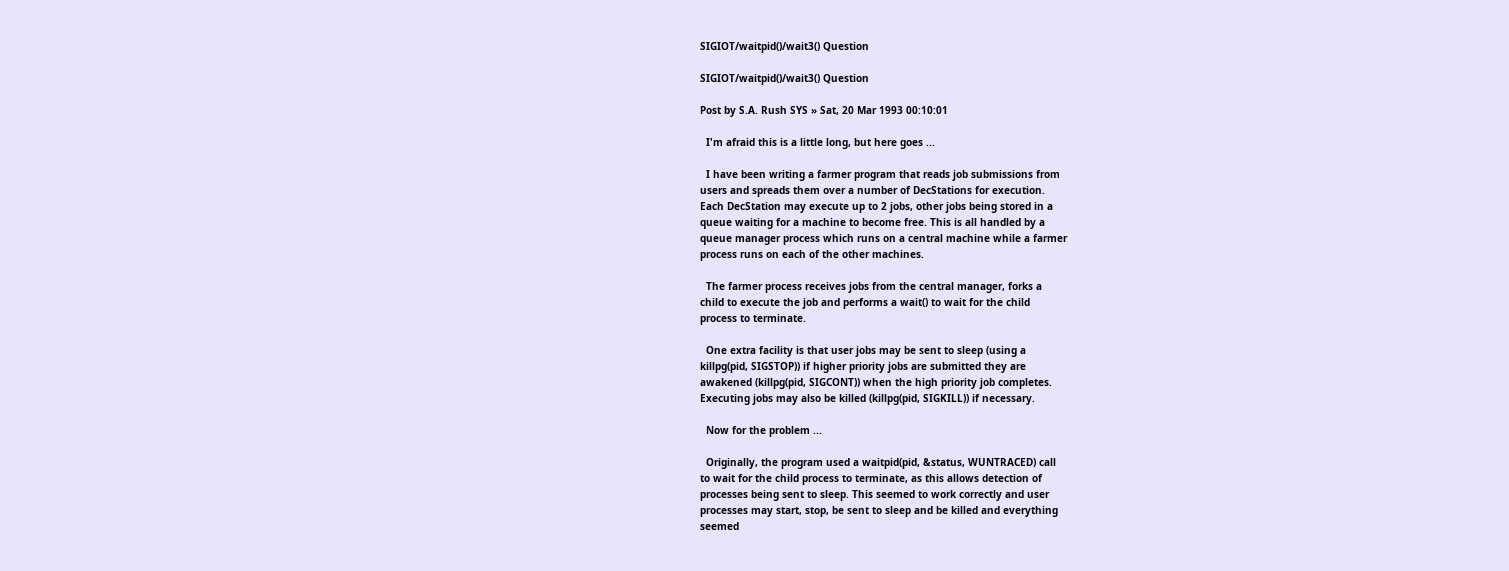SIGIOT/waitpid()/wait3() Question

SIGIOT/waitpid()/wait3() Question

Post by S.A. Rush SYS » Sat, 20 Mar 1993 00:10:01

  I'm afraid this is a little long, but here goes ...

  I have been writing a farmer program that reads job submissions from
users and spreads them over a number of DecStations for execution.
Each DecStation may execute up to 2 jobs, other jobs being stored in a
queue waiting for a machine to become free. This is all handled by a
queue manager process which runs on a central machine while a farmer
process runs on each of the other machines.

  The farmer process receives jobs from the central manager, forks a
child to execute the job and performs a wait() to wait for the child
process to terminate.

  One extra facility is that user jobs may be sent to sleep (using a
killpg(pid, SIGSTOP)) if higher priority jobs are submitted they are
awakened (killpg(pid, SIGCONT)) when the high priority job completes.
Executing jobs may also be killed (killpg(pid, SIGKILL)) if necessary.

  Now for the problem ...

  Originally, the program used a waitpid(pid, &status, WUNTRACED) call
to wait for the child process to terminate, as this allows detection of
processes being sent to sleep. This seemed to work correctly and user
processes may start, stop, be sent to sleep and be killed and everything
seemed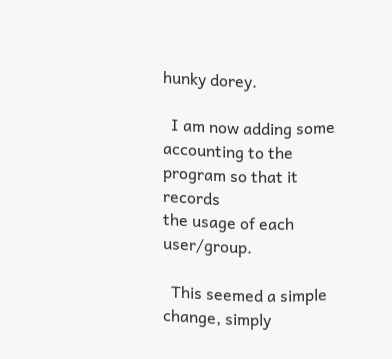hunky dorey.

  I am now adding some accounting to the program so that it records
the usage of each user/group.

  This seemed a simple change, simply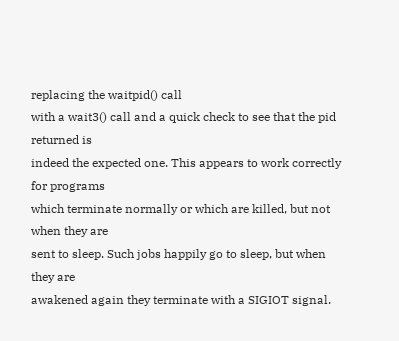replacing the waitpid() call
with a wait3() call and a quick check to see that the pid returned is
indeed the expected one. This appears to work correctly for programs
which terminate normally or which are killed, but not when they are
sent to sleep. Such jobs happily go to sleep, but when they are
awakened again they terminate with a SIGIOT signal.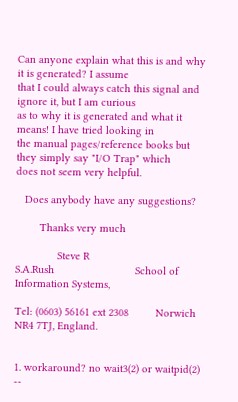Can anyone explain what this is and why it is generated? I assume
that I could always catch this signal and ignore it, but I am curious
as to why it is generated and what it means! I have tried looking in
the manual pages/reference books but they simply say "I/O Trap" which
does not seem very helpful.

   Does anybody have any suggestions?

        Thanks very much

              Steve R
S.A.Rush                           School of Information Systems,

Tel: (0603) 56161 ext 2308         Norwich NR4 7TJ, England.


1. workaround? no wait3(2) or waitpid(2) --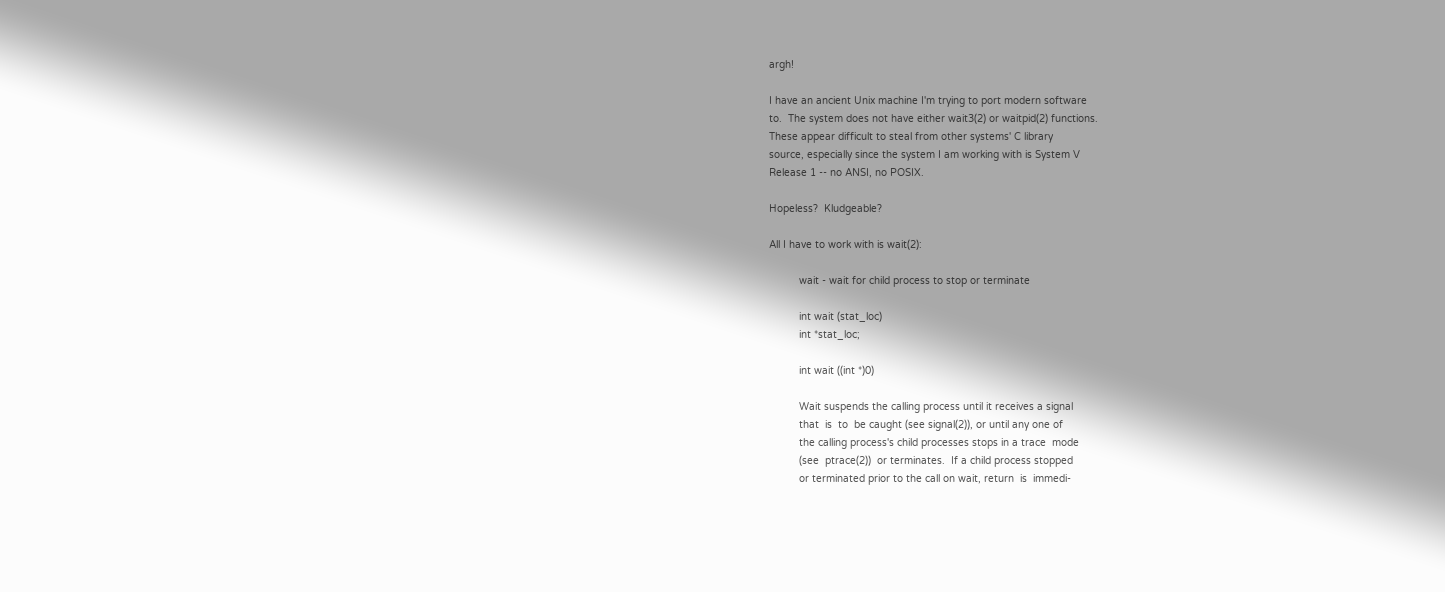argh!

I have an ancient Unix machine I'm trying to port modern software
to.  The system does not have either wait3(2) or waitpid(2) functions.
These appear difficult to steal from other systems' C library
source, especially since the system I am working with is System V
Release 1 -- no ANSI, no POSIX.

Hopeless?  Kludgeable?

All I have to work with is wait(2):

          wait - wait for child process to stop or terminate

          int wait (stat_loc)
          int *stat_loc;

          int wait ((int *)0)

          Wait suspends the calling process until it receives a signal
          that  is  to  be caught (see signal(2)), or until any one of
          the calling process's child processes stops in a trace  mode
          (see  ptrace(2))  or terminates.  If a child process stopped
          or terminated prior to the call on wait, return  is  immedi-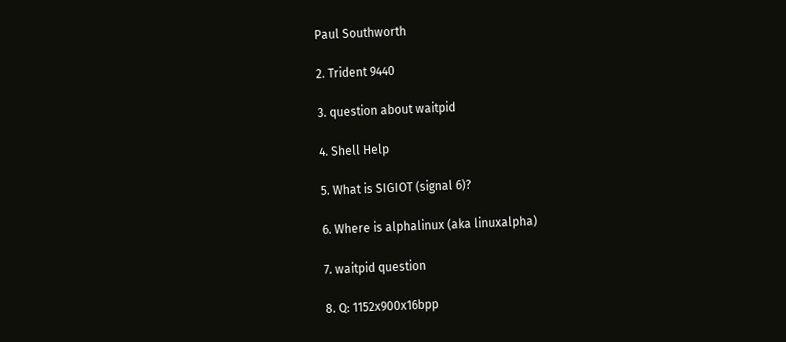Paul Southworth

2. Trident 9440

3. question about waitpid

4. Shell Help

5. What is SIGIOT (signal 6)?

6. Where is alphalinux (aka linuxalpha)

7. waitpid question

8. Q: 1152x900x16bpp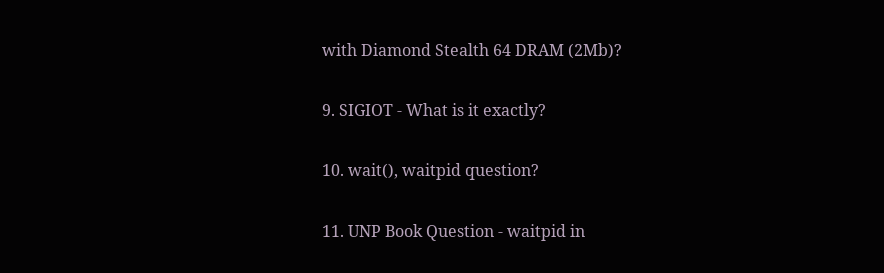with Diamond Stealth 64 DRAM (2Mb)?

9. SIGIOT - What is it exactly?

10. wait(), waitpid question?

11. UNP Book Question - waitpid in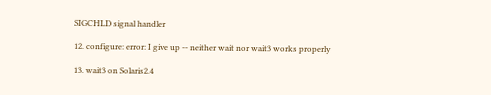SIGCHLD signal handler

12. configure: error: I give up -- neither wait nor wait3 works properly

13. wait3 on Solaris2.4